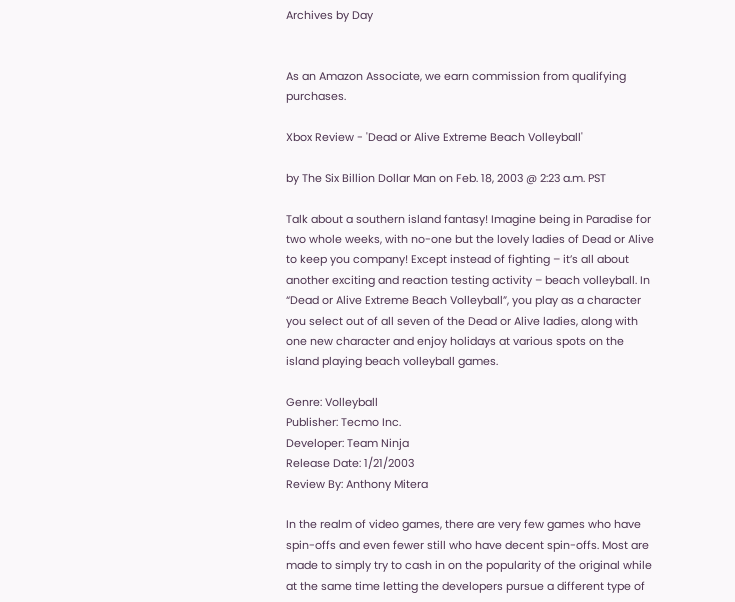Archives by Day


As an Amazon Associate, we earn commission from qualifying purchases.

Xbox Review - 'Dead or Alive Extreme Beach Volleyball'

by The Six Billion Dollar Man on Feb. 18, 2003 @ 2:23 a.m. PST

Talk about a southern island fantasy! Imagine being in Paradise for two whole weeks, with no-one but the lovely ladies of Dead or Alive to keep you company! Except instead of fighting – it’s all about another exciting and reaction testing activity – beach volleyball. In “Dead or Alive Extreme Beach Volleyball”, you play as a character you select out of all seven of the Dead or Alive ladies, along with one new character and enjoy holidays at various spots on the island playing beach volleyball games.

Genre: Volleyball
Publisher: Tecmo Inc.
Developer: Team Ninja
Release Date: 1/21/2003
Review By: Anthony Mitera

In the realm of video games, there are very few games who have spin-offs and even fewer still who have decent spin-offs. Most are made to simply try to cash in on the popularity of the original while at the same time letting the developers pursue a different type of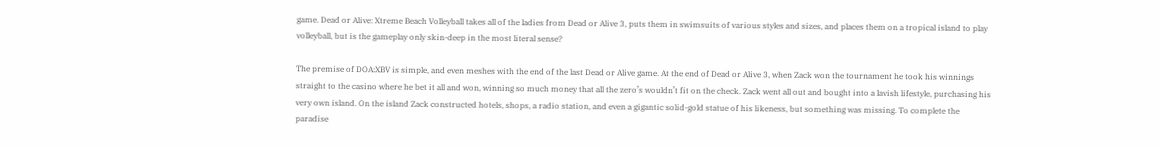game. Dead or Alive: Xtreme Beach Volleyball takes all of the ladies from Dead or Alive 3, puts them in swimsuits of various styles and sizes, and places them on a tropical island to play volleyball, but is the gameplay only skin-deep in the most literal sense?

The premise of DOA:XBV is simple, and even meshes with the end of the last Dead or Alive game. At the end of Dead or Alive 3, when Zack won the tournament he took his winnings straight to the casino where he bet it all and won, winning so much money that all the zero’s wouldn’t fit on the check. Zack went all out and bought into a lavish lifestyle, purchasing his very own island. On the island Zack constructed hotels, shops, a radio station, and even a gigantic solid-gold statue of his likeness, but something was missing. To complete the paradise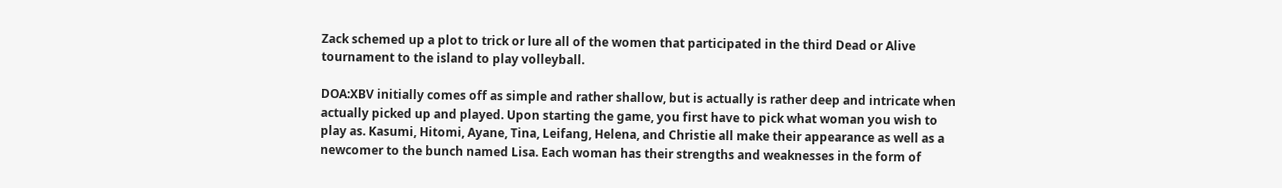Zack schemed up a plot to trick or lure all of the women that participated in the third Dead or Alive tournament to the island to play volleyball.

DOA:XBV initially comes off as simple and rather shallow, but is actually is rather deep and intricate when actually picked up and played. Upon starting the game, you first have to pick what woman you wish to play as. Kasumi, Hitomi, Ayane, Tina, Leifang, Helena, and Christie all make their appearance as well as a newcomer to the bunch named Lisa. Each woman has their strengths and weaknesses in the form of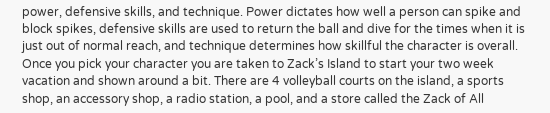power, defensive skills, and technique. Power dictates how well a person can spike and block spikes, defensive skills are used to return the ball and dive for the times when it is just out of normal reach, and technique determines how skillful the character is overall. Once you pick your character you are taken to Zack’s Island to start your two week vacation and shown around a bit. There are 4 volleyball courts on the island, a sports shop, an accessory shop, a radio station, a pool, and a store called the Zack of All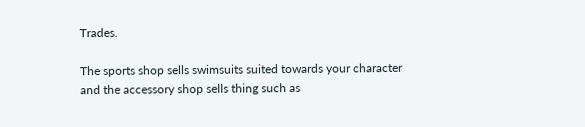Trades.

The sports shop sells swimsuits suited towards your character and the accessory shop sells thing such as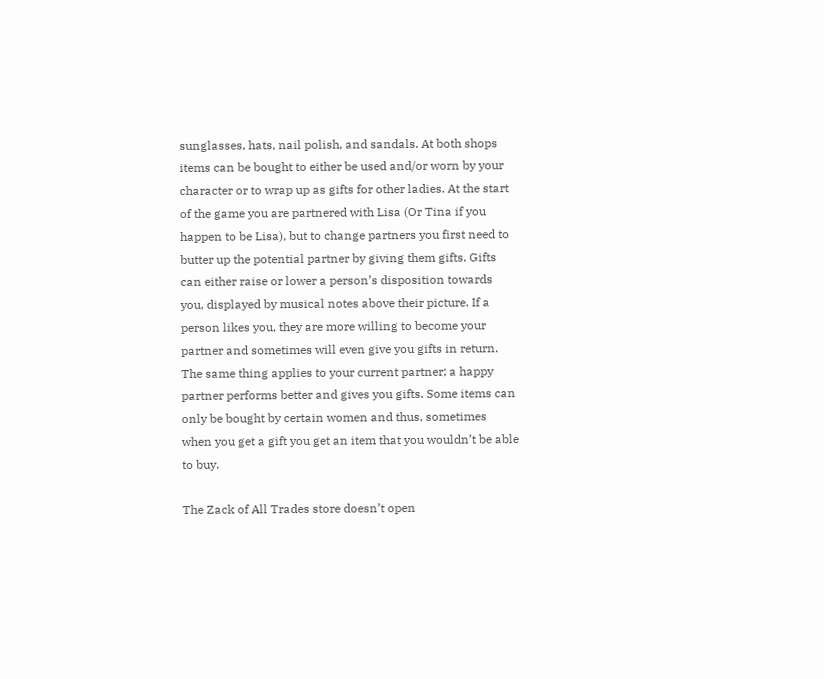sunglasses, hats, nail polish, and sandals. At both shops items can be bought to either be used and/or worn by your character or to wrap up as gifts for other ladies. At the start of the game you are partnered with Lisa (Or Tina if you happen to be Lisa), but to change partners you first need to butter up the potential partner by giving them gifts. Gifts can either raise or lower a person’s disposition towards you, displayed by musical notes above their picture. If a person likes you, they are more willing to become your partner and sometimes will even give you gifts in return. The same thing applies to your current partner; a happy partner performs better and gives you gifts. Some items can only be bought by certain women and thus, sometimes when you get a gift you get an item that you wouldn’t be able to buy.

The Zack of All Trades store doesn’t open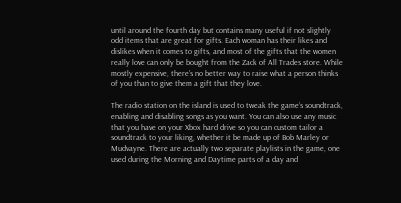until around the fourth day but contains many useful if not slightly odd items that are great for gifts. Each woman has their likes and dislikes when it comes to gifts, and most of the gifts that the women really love can only be bought from the Zack of All Trades store. While mostly expensive, there’s no better way to raise what a person thinks of you than to give them a gift that they love.

The radio station on the island is used to tweak the game’s soundtrack, enabling and disabling songs as you want. You can also use any music that you have on your Xbox hard drive so you can custom tailor a soundtrack to your liking, whether it be made up of Bob Marley or Mudvayne. There are actually two separate playlists in the game, one used during the Morning and Daytime parts of a day and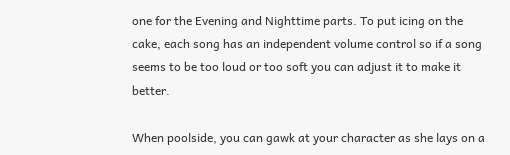one for the Evening and Nighttime parts. To put icing on the cake, each song has an independent volume control so if a song seems to be too loud or too soft you can adjust it to make it better.

When poolside, you can gawk at your character as she lays on a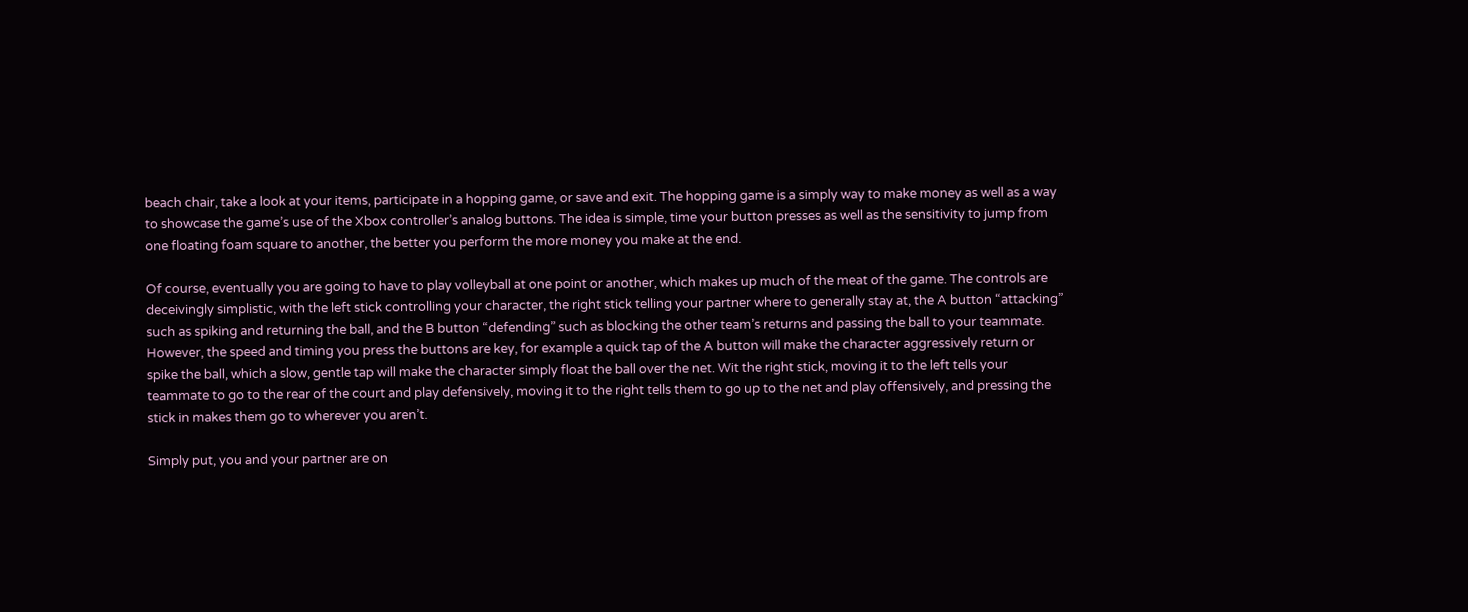beach chair, take a look at your items, participate in a hopping game, or save and exit. The hopping game is a simply way to make money as well as a way to showcase the game’s use of the Xbox controller’s analog buttons. The idea is simple, time your button presses as well as the sensitivity to jump from one floating foam square to another, the better you perform the more money you make at the end.

Of course, eventually you are going to have to play volleyball at one point or another, which makes up much of the meat of the game. The controls are deceivingly simplistic, with the left stick controlling your character, the right stick telling your partner where to generally stay at, the A button “attacking” such as spiking and returning the ball, and the B button “defending” such as blocking the other team’s returns and passing the ball to your teammate. However, the speed and timing you press the buttons are key, for example a quick tap of the A button will make the character aggressively return or spike the ball, which a slow, gentle tap will make the character simply float the ball over the net. Wit the right stick, moving it to the left tells your teammate to go to the rear of the court and play defensively, moving it to the right tells them to go up to the net and play offensively, and pressing the stick in makes them go to wherever you aren’t.

Simply put, you and your partner are on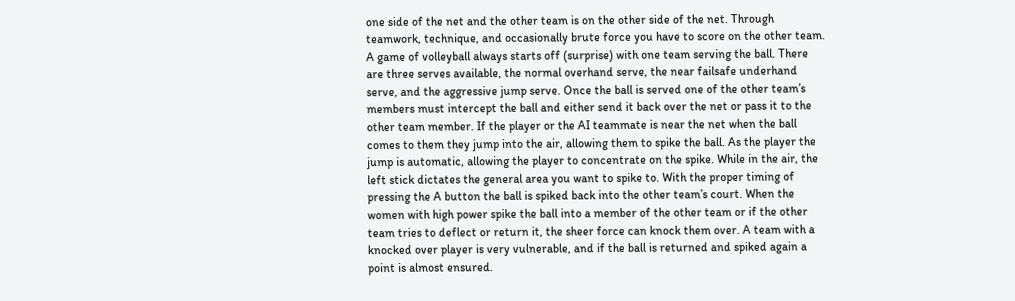one side of the net and the other team is on the other side of the net. Through teamwork, technique, and occasionally brute force you have to score on the other team. A game of volleyball always starts off (surprise) with one team serving the ball. There are three serves available, the normal overhand serve, the near failsafe underhand serve, and the aggressive jump serve. Once the ball is served one of the other team’s members must intercept the ball and either send it back over the net or pass it to the other team member. If the player or the AI teammate is near the net when the ball comes to them they jump into the air, allowing them to spike the ball. As the player the jump is automatic, allowing the player to concentrate on the spike. While in the air, the left stick dictates the general area you want to spike to. With the proper timing of pressing the A button the ball is spiked back into the other team’s court. When the women with high power spike the ball into a member of the other team or if the other team tries to deflect or return it, the sheer force can knock them over. A team with a knocked over player is very vulnerable, and if the ball is returned and spiked again a point is almost ensured.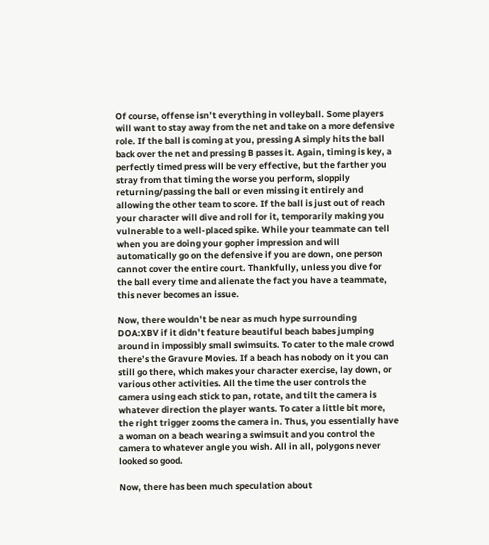Of course, offense isn’t everything in volleyball. Some players will want to stay away from the net and take on a more defensive role. If the ball is coming at you, pressing A simply hits the ball back over the net and pressing B passes it. Again, timing is key, a perfectly timed press will be very effective, but the farther you stray from that timing the worse you perform, sloppily returning/passing the ball or even missing it entirely and allowing the other team to score. If the ball is just out of reach your character will dive and roll for it, temporarily making you vulnerable to a well-placed spike. While your teammate can tell when you are doing your gopher impression and will automatically go on the defensive if you are down, one person cannot cover the entire court. Thankfully, unless you dive for the ball every time and alienate the fact you have a teammate, this never becomes an issue.

Now, there wouldn’t be near as much hype surrounding DOA:XBV if it didn’t feature beautiful beach babes jumping around in impossibly small swimsuits. To cater to the male crowd there’s the Gravure Movies. If a beach has nobody on it you can still go there, which makes your character exercise, lay down, or various other activities. All the time the user controls the camera using each stick to pan, rotate, and tilt the camera is whatever direction the player wants. To cater a little bit more, the right trigger zooms the camera in. Thus, you essentially have a woman on a beach wearing a swimsuit and you control the camera to whatever angle you wish. All in all, polygons never looked so good.

Now, there has been much speculation about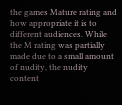the games Mature rating and how appropriate it is to different audiences. While the M rating was partially made due to a small amount of nudity, the nudity content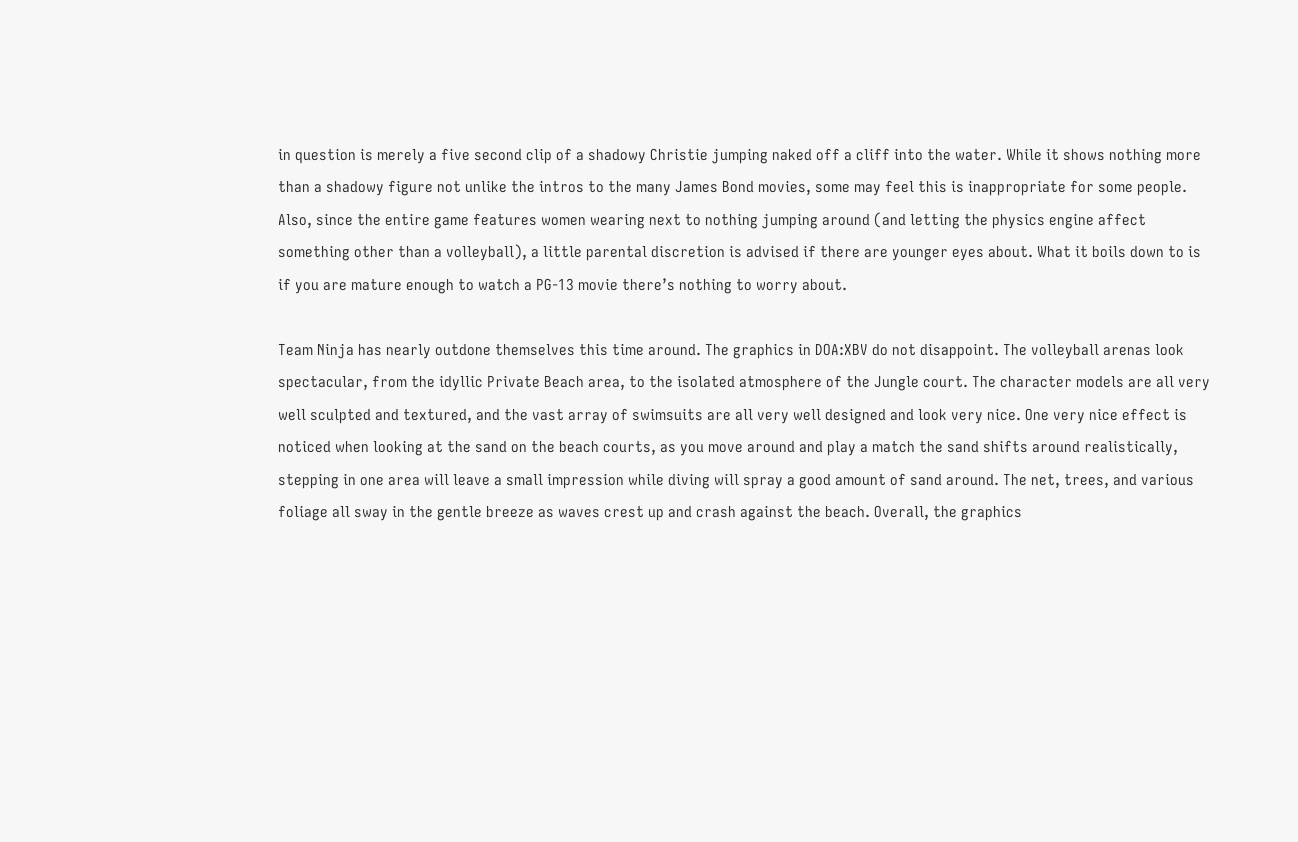in question is merely a five second clip of a shadowy Christie jumping naked off a cliff into the water. While it shows nothing more than a shadowy figure not unlike the intros to the many James Bond movies, some may feel this is inappropriate for some people. Also, since the entire game features women wearing next to nothing jumping around (and letting the physics engine affect something other than a volleyball), a little parental discretion is advised if there are younger eyes about. What it boils down to is if you are mature enough to watch a PG-13 movie there’s nothing to worry about.

Team Ninja has nearly outdone themselves this time around. The graphics in DOA:XBV do not disappoint. The volleyball arenas look spectacular, from the idyllic Private Beach area, to the isolated atmosphere of the Jungle court. The character models are all very well sculpted and textured, and the vast array of swimsuits are all very well designed and look very nice. One very nice effect is noticed when looking at the sand on the beach courts, as you move around and play a match the sand shifts around realistically, stepping in one area will leave a small impression while diving will spray a good amount of sand around. The net, trees, and various foliage all sway in the gentle breeze as waves crest up and crash against the beach. Overall, the graphics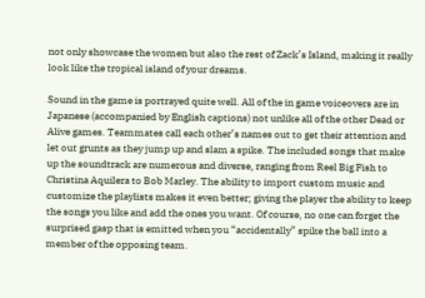not only showcase the women but also the rest of Zack’s Island, making it really look like the tropical island of your dreams.

Sound in the game is portrayed quite well. All of the in game voiceovers are in Japanese (accompanied by English captions) not unlike all of the other Dead or Alive games. Teammates call each other’s names out to get their attention and let out grunts as they jump up and slam a spike. The included songs that make up the soundtrack are numerous and diverse, ranging from Reel Big Fish to Christina Aquilera to Bob Marley. The ability to import custom music and customize the playlists makes it even better; giving the player the ability to keep the songs you like and add the ones you want. Of course, no one can forget the surprised gasp that is emitted when you “accidentally” spike the ball into a member of the opposing team.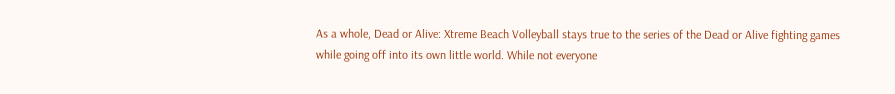As a whole, Dead or Alive: Xtreme Beach Volleyball stays true to the series of the Dead or Alive fighting games while going off into its own little world. While not everyone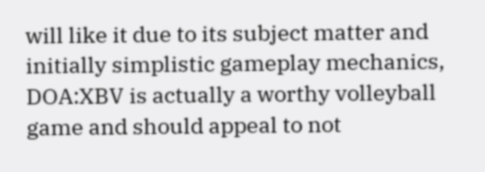will like it due to its subject matter and initially simplistic gameplay mechanics, DOA:XBV is actually a worthy volleyball game and should appeal to not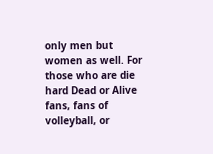only men but women as well. For those who are die hard Dead or Alive fans, fans of volleyball, or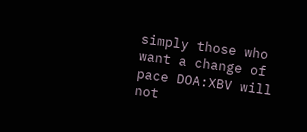simply those who want a change of pace DOA:XBV will not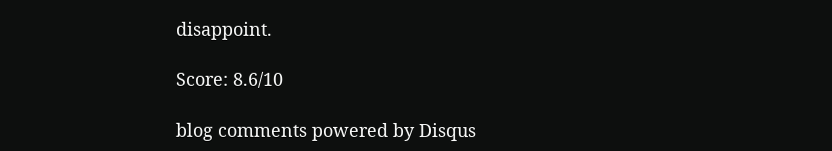disappoint.

Score: 8.6/10

blog comments powered by Disqus